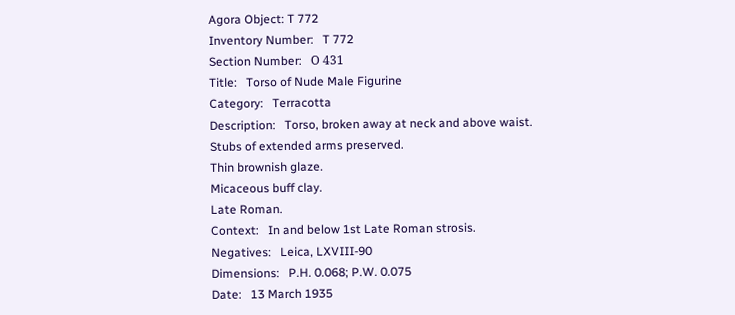Agora Object: T 772
Inventory Number:   T 772
Section Number:   Ο 431
Title:   Torso of Nude Male Figurine
Category:   Terracotta
Description:   Torso, broken away at neck and above waist.
Stubs of extended arms preserved.
Thin brownish glaze.
Micaceous buff clay.
Late Roman.
Context:   In and below 1st Late Roman strosis.
Negatives:   Leica, LXVIII-90
Dimensions:   P.H. 0.068; P.W. 0.075
Date:   13 March 1935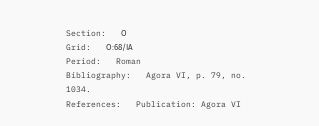Section:   Ο
Grid:   Ο:68/ΙΑ
Period:   Roman
Bibliography:   Agora VI, p. 79, no. 1034.
References:   Publication: Agora VI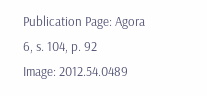Publication Page: Agora 6, s. 104, p. 92
Image: 2012.54.0489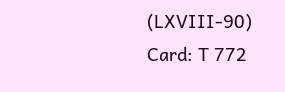(LXVIII-90)
Card: T 772